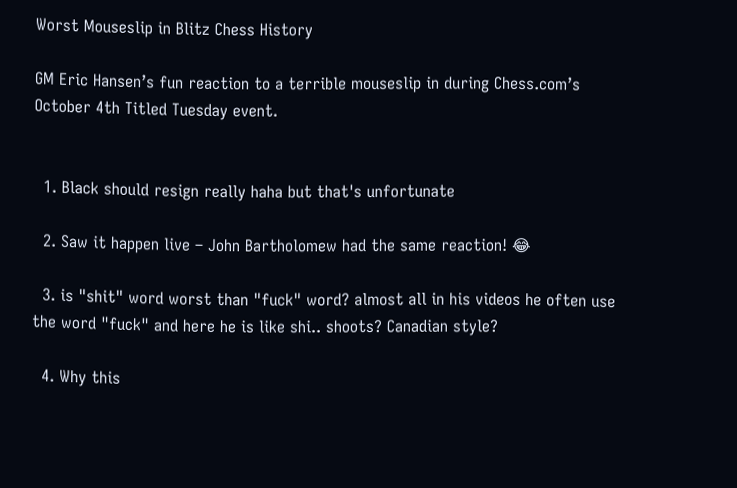Worst Mouseslip in Blitz Chess History

GM Eric Hansen’s fun reaction to a terrible mouseslip in during Chess.com’s October 4th Titled Tuesday event.


  1. Black should resign really haha but that's unfortunate

  2. Saw it happen live – John Bartholomew had the same reaction! 😂

  3. is "shit" word worst than "fuck" word? almost all in his videos he often use the word "fuck" and here he is like shi.. shoots? Canadian style?

  4. Why this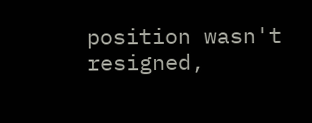position wasn't resigned,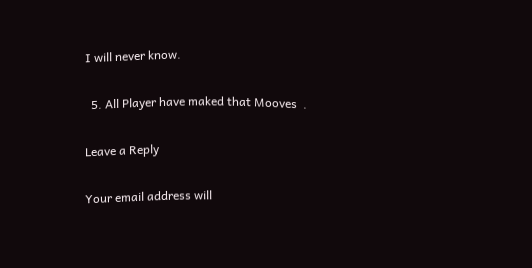I will never know.

  5. All Player have maked that Mooves  .

Leave a Reply

Your email address will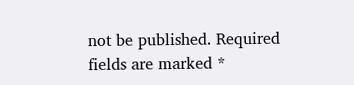not be published. Required fields are marked *